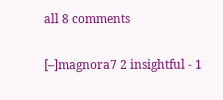all 8 comments

[–]magnora7 2 insightful - 1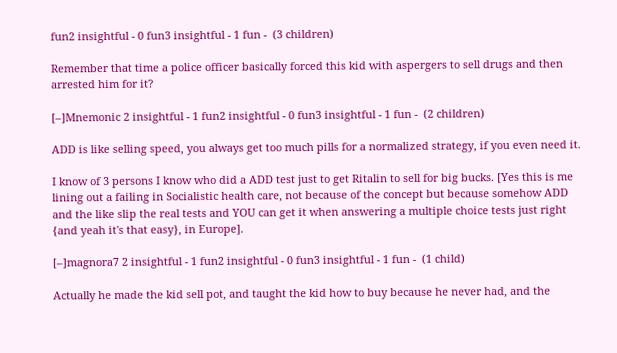fun2 insightful - 0 fun3 insightful - 1 fun -  (3 children)

Remember that time a police officer basically forced this kid with aspergers to sell drugs and then arrested him for it?

[–]Mnemonic 2 insightful - 1 fun2 insightful - 0 fun3 insightful - 1 fun -  (2 children)

ADD is like selling speed, you always get too much pills for a normalized strategy, if you even need it.

I know of 3 persons I know who did a ADD test just to get Ritalin to sell for big bucks. [Yes this is me lining out a failing in Socialistic health care, not because of the concept but because somehow ADD and the like slip the real tests and YOU can get it when answering a multiple choice tests just right {and yeah it's that easy}, in Europe].

[–]magnora7 2 insightful - 1 fun2 insightful - 0 fun3 insightful - 1 fun -  (1 child)

Actually he made the kid sell pot, and taught the kid how to buy because he never had, and the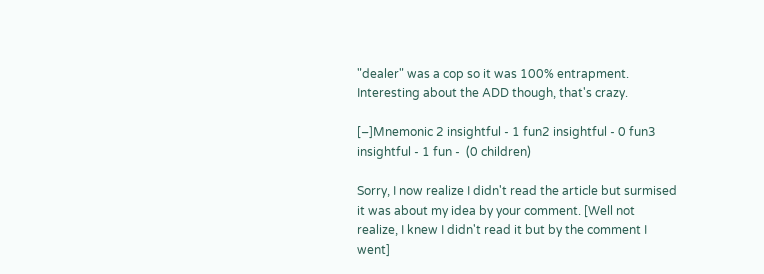"dealer" was a cop so it was 100% entrapment. Interesting about the ADD though, that's crazy.

[–]Mnemonic 2 insightful - 1 fun2 insightful - 0 fun3 insightful - 1 fun -  (0 children)

Sorry, I now realize I didn't read the article but surmised it was about my idea by your comment. [Well not realize, I knew I didn't read it but by the comment I went]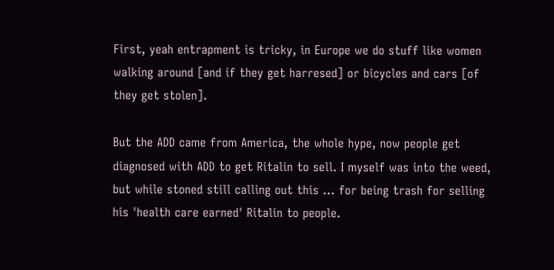First, yeah entrapment is tricky, in Europe we do stuff like women walking around [and if they get harresed] or bicycles and cars [of they get stolen].

But the ADD came from America, the whole hype, now people get diagnosed with ADD to get Ritalin to sell. I myself was into the weed, but while stoned still calling out this ... for being trash for selling his 'health care earned' Ritalin to people.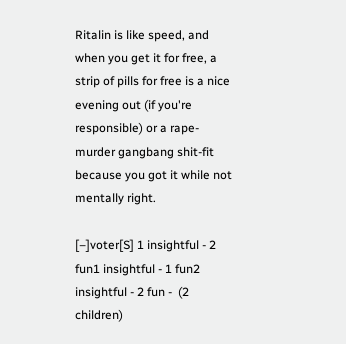Ritalin is like speed, and when you get it for free, a strip of pills for free is a nice evening out (if you're responsible) or a rape-murder gangbang shit-fit because you got it while not mentally right.

[–]voter[S] 1 insightful - 2 fun1 insightful - 1 fun2 insightful - 2 fun -  (2 children)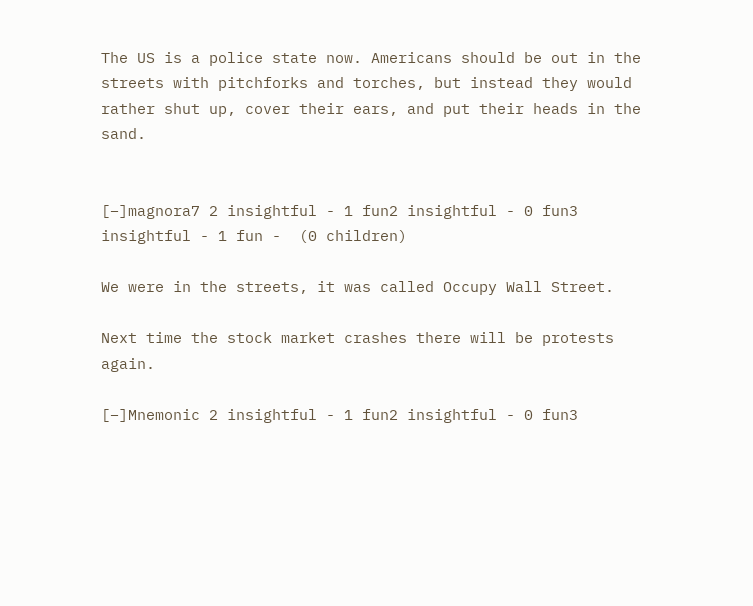The US is a police state now. Americans should be out in the streets with pitchforks and torches, but instead they would rather shut up, cover their ears, and put their heads in the sand.


[–]magnora7 2 insightful - 1 fun2 insightful - 0 fun3 insightful - 1 fun -  (0 children)

We were in the streets, it was called Occupy Wall Street.

Next time the stock market crashes there will be protests again.

[–]Mnemonic 2 insightful - 1 fun2 insightful - 0 fun3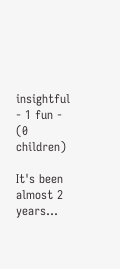insightful - 1 fun -  (0 children)

It's been almost 2 years...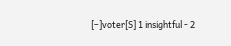[–]voter[S] 1 insightful - 2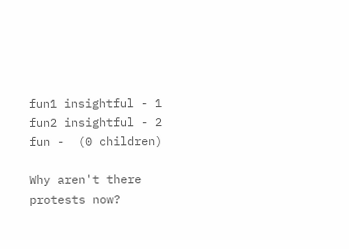fun1 insightful - 1 fun2 insightful - 2 fun -  (0 children)

Why aren't there protests now?